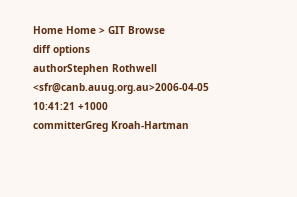Home Home > GIT Browse
diff options
authorStephen Rothwell <sfr@canb.auug.org.au>2006-04-05 10:41:21 +1000
committerGreg Kroah-Hartman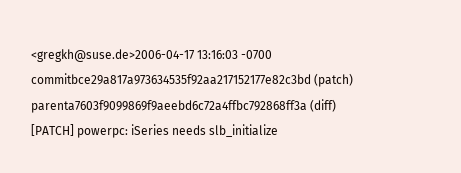<gregkh@suse.de>2006-04-17 13:16:03 -0700
commitbce29a817a973634535f92aa217152177e82c3bd (patch)
parenta7603f9099869f9aeebd6c72a4ffbc792868ff3a (diff)
[PATCH] powerpc: iSeries needs slb_initialize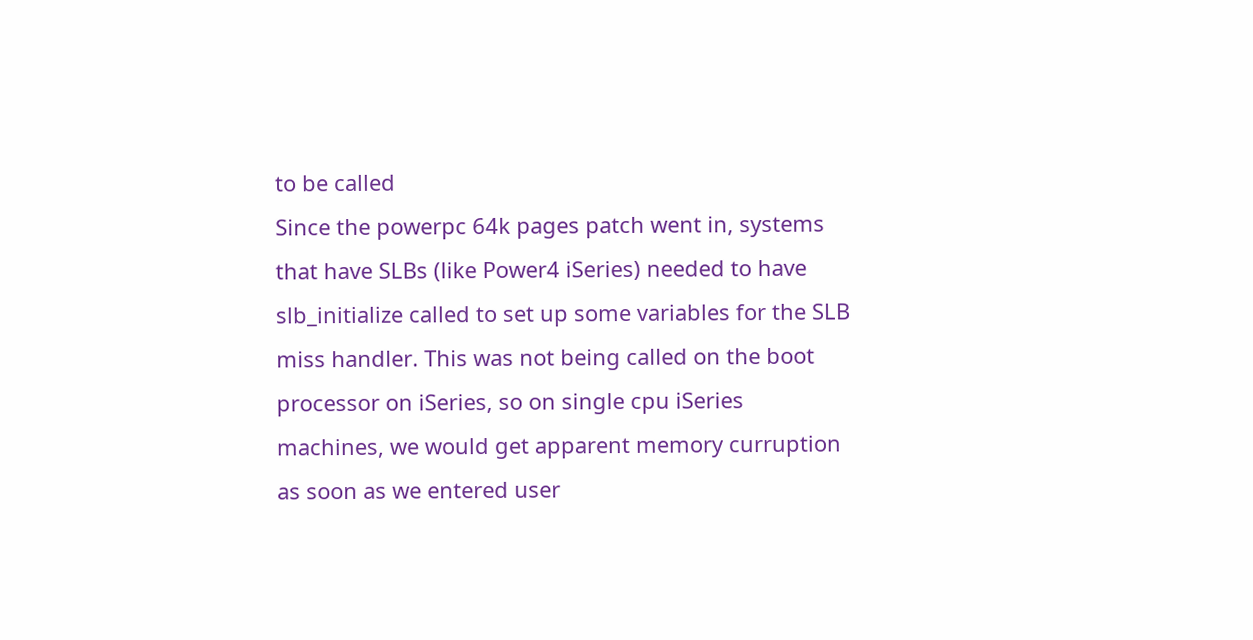to be called
Since the powerpc 64k pages patch went in, systems that have SLBs (like Power4 iSeries) needed to have slb_initialize called to set up some variables for the SLB miss handler. This was not being called on the boot processor on iSeries, so on single cpu iSeries machines, we would get apparent memory curruption as soon as we entered user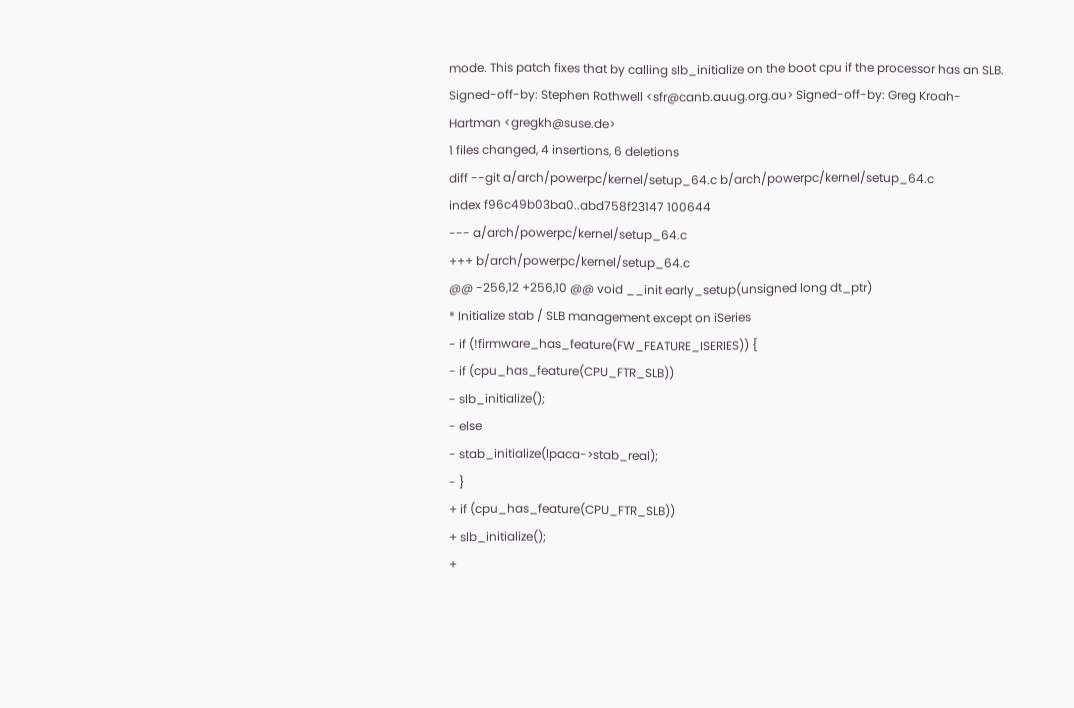mode. This patch fixes that by calling slb_initialize on the boot cpu if the processor has an SLB. Signed-off-by: Stephen Rothwell <sfr@canb.auug.org.au> Signed-off-by: Greg Kroah-Hartman <gregkh@suse.de>
1 files changed, 4 insertions, 6 deletions
diff --git a/arch/powerpc/kernel/setup_64.c b/arch/powerpc/kernel/setup_64.c
index f96c49b03ba0..abd758f23147 100644
--- a/arch/powerpc/kernel/setup_64.c
+++ b/arch/powerpc/kernel/setup_64.c
@@ -256,12 +256,10 @@ void __init early_setup(unsigned long dt_ptr)
* Initialize stab / SLB management except on iSeries
- if (!firmware_has_feature(FW_FEATURE_ISERIES)) {
- if (cpu_has_feature(CPU_FTR_SLB))
- slb_initialize();
- else
- stab_initialize(lpaca->stab_real);
- }
+ if (cpu_has_feature(CPU_FTR_SLB))
+ slb_initialize();
+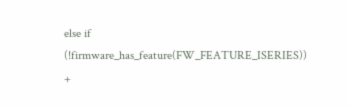else if (!firmware_has_feature(FW_FEATURE_ISERIES))
+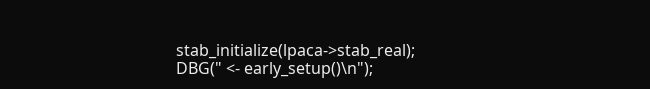stab_initialize(lpaca->stab_real);
DBG(" <- early_setup()\n");